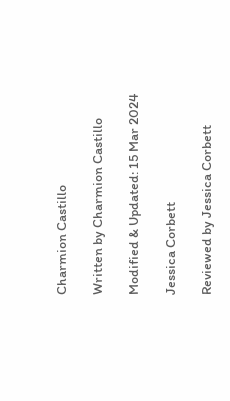Charmion Castillo

Written by Charmion Castillo

Modified & Updated: 15 Mar 2024

Jessica Corbett

Reviewed by Jessica Corbett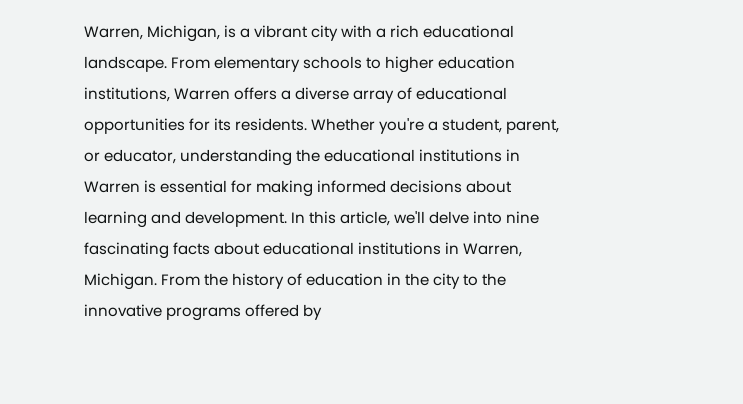Warren, Michigan, is a vibrant city with a rich educational landscape. From elementary schools to higher education institutions, Warren offers a diverse array of educational opportunities for its residents. Whether you're a student, parent, or educator, understanding the educational institutions in Warren is essential for making informed decisions about learning and development. In this article, we'll delve into nine fascinating facts about educational institutions in Warren, Michigan. From the history of education in the city to the innovative programs offered by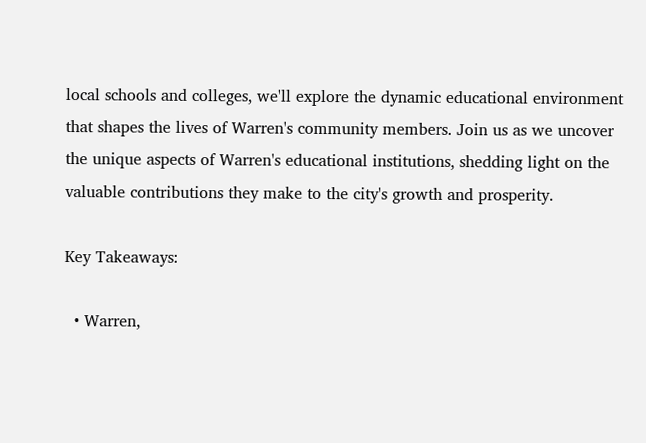local schools and colleges, we'll explore the dynamic educational environment that shapes the lives of Warren's community members. Join us as we uncover the unique aspects of Warren's educational institutions, shedding light on the valuable contributions they make to the city's growth and prosperity.

Key Takeaways:

  • Warren,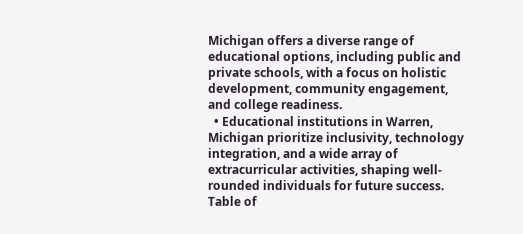Michigan offers a diverse range of educational options, including public and private schools, with a focus on holistic development, community engagement, and college readiness.
  • Educational institutions in Warren, Michigan prioritize inclusivity, technology integration, and a wide array of extracurricular activities, shaping well-rounded individuals for future success.
Table of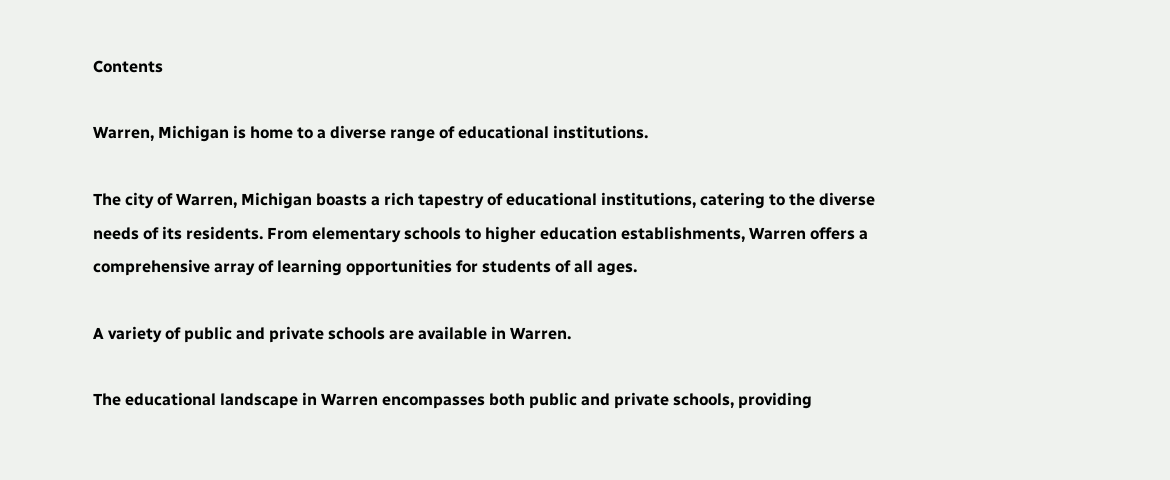Contents

Warren, Michigan is home to a diverse range of educational institutions.

The city of Warren, Michigan boasts a rich tapestry of educational institutions, catering to the diverse needs of its residents. From elementary schools to higher education establishments, Warren offers a comprehensive array of learning opportunities for students of all ages.

A variety of public and private schools are available in Warren.

The educational landscape in Warren encompasses both public and private schools, providing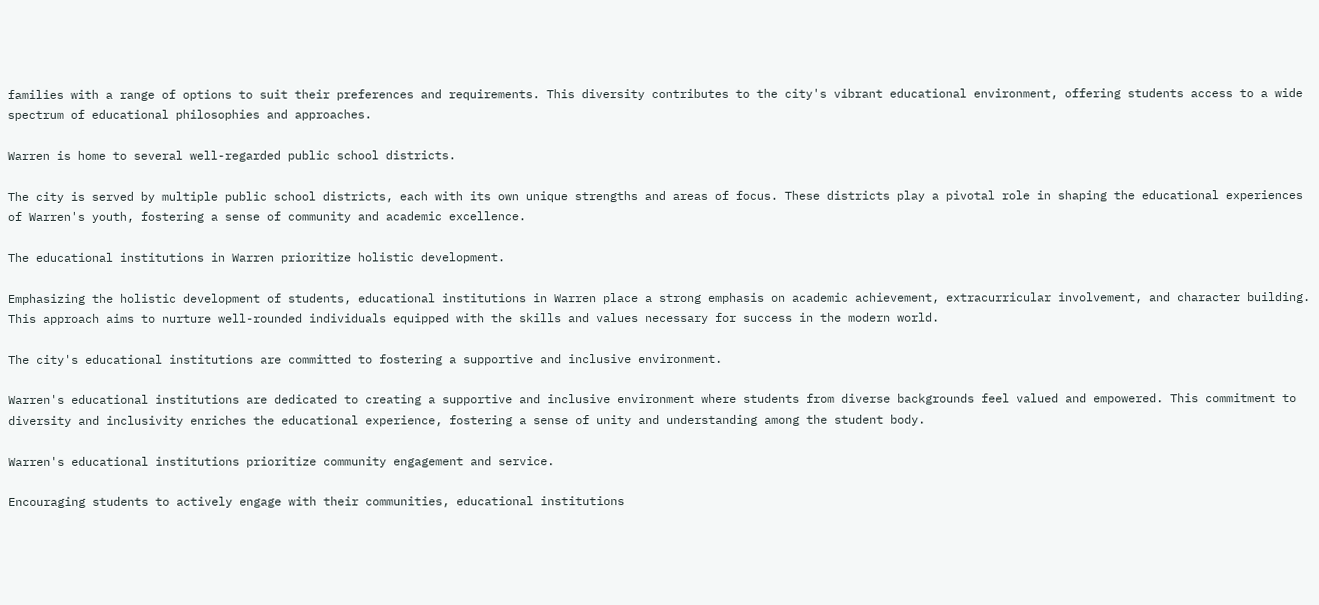families with a range of options to suit their preferences and requirements. This diversity contributes to the city's vibrant educational environment, offering students access to a wide spectrum of educational philosophies and approaches.

Warren is home to several well-regarded public school districts.

The city is served by multiple public school districts, each with its own unique strengths and areas of focus. These districts play a pivotal role in shaping the educational experiences of Warren's youth, fostering a sense of community and academic excellence.

The educational institutions in Warren prioritize holistic development.

Emphasizing the holistic development of students, educational institutions in Warren place a strong emphasis on academic achievement, extracurricular involvement, and character building. This approach aims to nurture well-rounded individuals equipped with the skills and values necessary for success in the modern world.

The city's educational institutions are committed to fostering a supportive and inclusive environment.

Warren's educational institutions are dedicated to creating a supportive and inclusive environment where students from diverse backgrounds feel valued and empowered. This commitment to diversity and inclusivity enriches the educational experience, fostering a sense of unity and understanding among the student body.

Warren's educational institutions prioritize community engagement and service.

Encouraging students to actively engage with their communities, educational institutions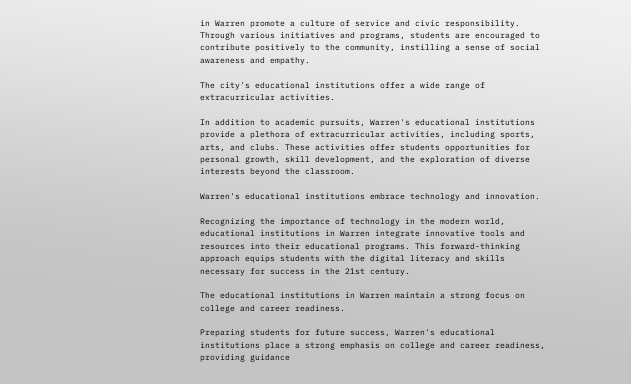in Warren promote a culture of service and civic responsibility. Through various initiatives and programs, students are encouraged to contribute positively to the community, instilling a sense of social awareness and empathy.

The city's educational institutions offer a wide range of extracurricular activities.

In addition to academic pursuits, Warren's educational institutions provide a plethora of extracurricular activities, including sports, arts, and clubs. These activities offer students opportunities for personal growth, skill development, and the exploration of diverse interests beyond the classroom.

Warren's educational institutions embrace technology and innovation.

Recognizing the importance of technology in the modern world, educational institutions in Warren integrate innovative tools and resources into their educational programs. This forward-thinking approach equips students with the digital literacy and skills necessary for success in the 21st century.

The educational institutions in Warren maintain a strong focus on college and career readiness.

Preparing students for future success, Warren's educational institutions place a strong emphasis on college and career readiness, providing guidance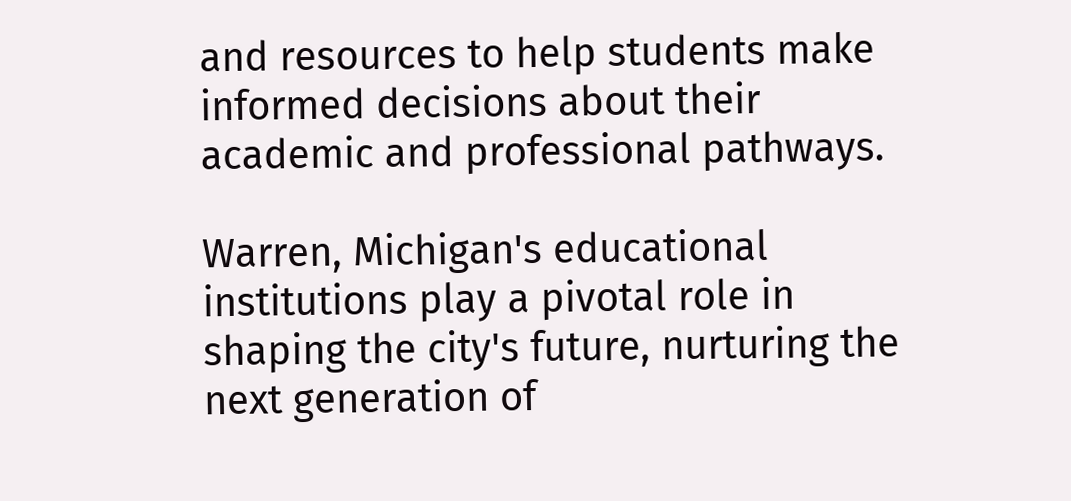and resources to help students make informed decisions about their academic and professional pathways.

Warren, Michigan's educational institutions play a pivotal role in shaping the city's future, nurturing the next generation of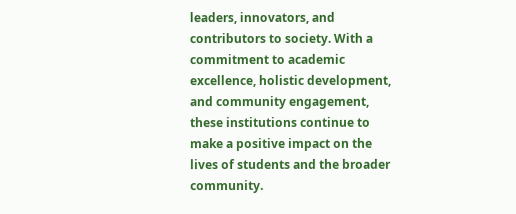leaders, innovators, and contributors to society. With a commitment to academic excellence, holistic development, and community engagement, these institutions continue to make a positive impact on the lives of students and the broader community.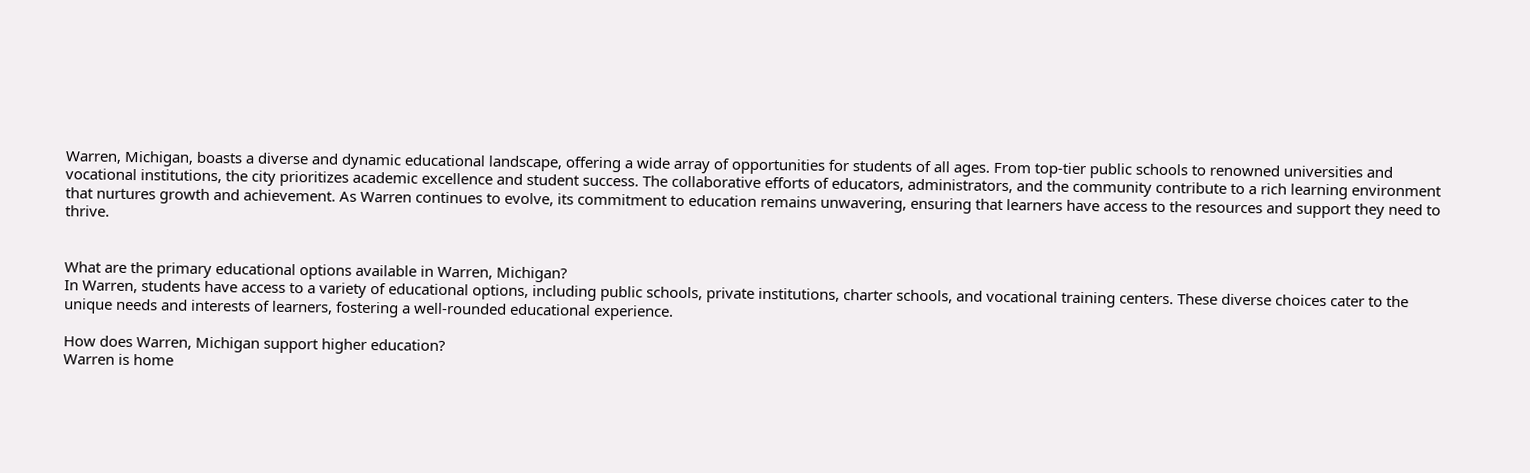Warren, Michigan, boasts a diverse and dynamic educational landscape, offering a wide array of opportunities for students of all ages. From top-tier public schools to renowned universities and vocational institutions, the city prioritizes academic excellence and student success. The collaborative efforts of educators, administrators, and the community contribute to a rich learning environment that nurtures growth and achievement. As Warren continues to evolve, its commitment to education remains unwavering, ensuring that learners have access to the resources and support they need to thrive.


What are the primary educational options available in Warren, Michigan?
In Warren, students have access to a variety of educational options, including public schools, private institutions, charter schools, and vocational training centers. These diverse choices cater to the unique needs and interests of learners, fostering a well-rounded educational experience.

How does Warren, Michigan support higher education?
Warren is home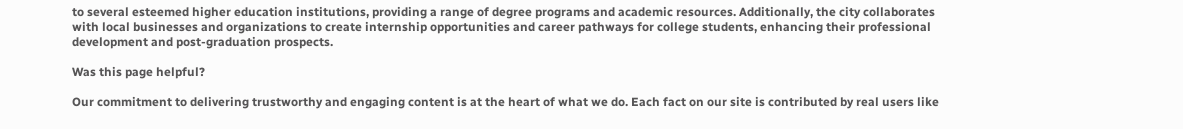to several esteemed higher education institutions, providing a range of degree programs and academic resources. Additionally, the city collaborates with local businesses and organizations to create internship opportunities and career pathways for college students, enhancing their professional development and post-graduation prospects.

Was this page helpful?

Our commitment to delivering trustworthy and engaging content is at the heart of what we do. Each fact on our site is contributed by real users like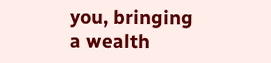you, bringing a wealth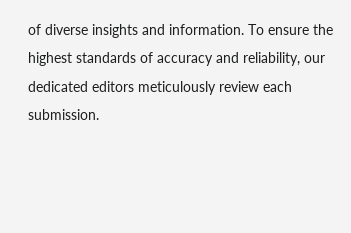of diverse insights and information. To ensure the highest standards of accuracy and reliability, our dedicated editors meticulously review each submission.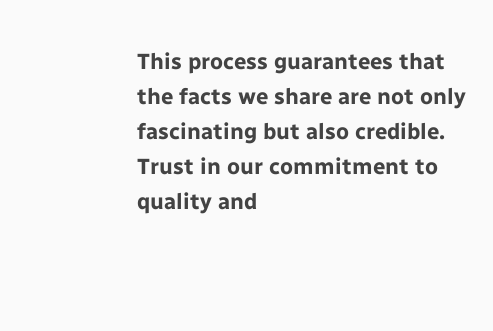This process guarantees that the facts we share are not only fascinating but also credible. Trust in our commitment to quality and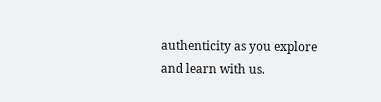authenticity as you explore and learn with us.